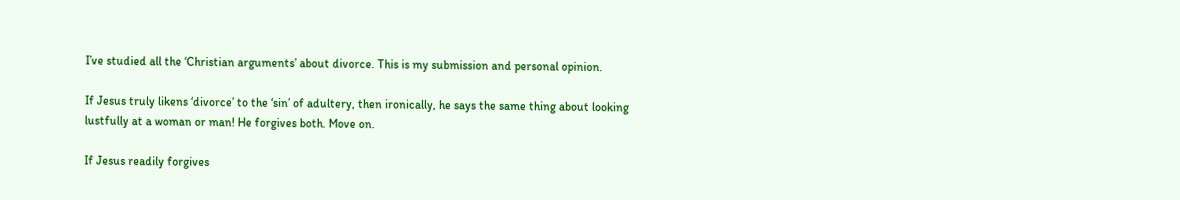I’ve studied all the ‘Christian arguments’ about divorce. This is my submission and personal opinion.

If Jesus truly likens ‘divorce’ to the ‘sin’ of adultery, then ironically, he says the same thing about looking lustfully at a woman or man! He forgives both. Move on.

If Jesus readily forgives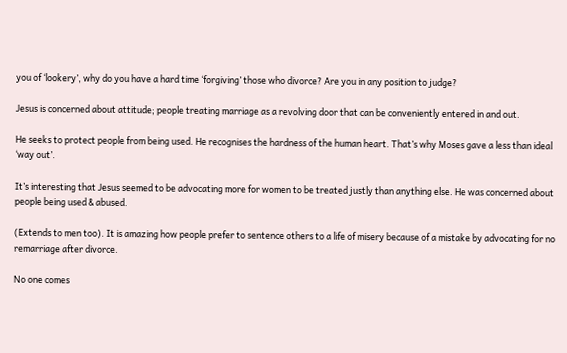you of ‘lookery’, why do you have a hard time ‘forgiving’ those who divorce? Are you in any position to judge?

Jesus is concerned about attitude; people treating marriage as a revolving door that can be conveniently entered in and out.

He seeks to protect people from being used. He recognises the hardness of the human heart. That’s why Moses gave a less than ideal ‘way out’.

It’s interesting that Jesus seemed to be advocating more for women to be treated justly than anything else. He was concerned about people being used & abused.

(Extends to men too). It is amazing how people prefer to sentence others to a life of misery because of a mistake by advocating for no remarriage after divorce.

No one comes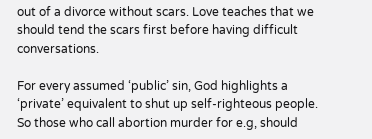out of a divorce without scars. Love teaches that we should tend the scars first before having difficult conversations.

For every assumed ‘public’ sin, God highlights a ‘private’ equivalent to shut up self-righteous people. So those who call abortion murder for e.g, should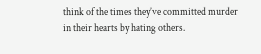think of the times they’ve committed murder in their hearts by hating others.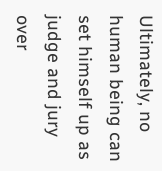Ultimately, no human being can set himself up as judge and jury over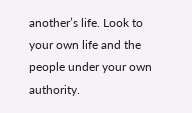another’s life. Look to your own life and the people under your own authority.